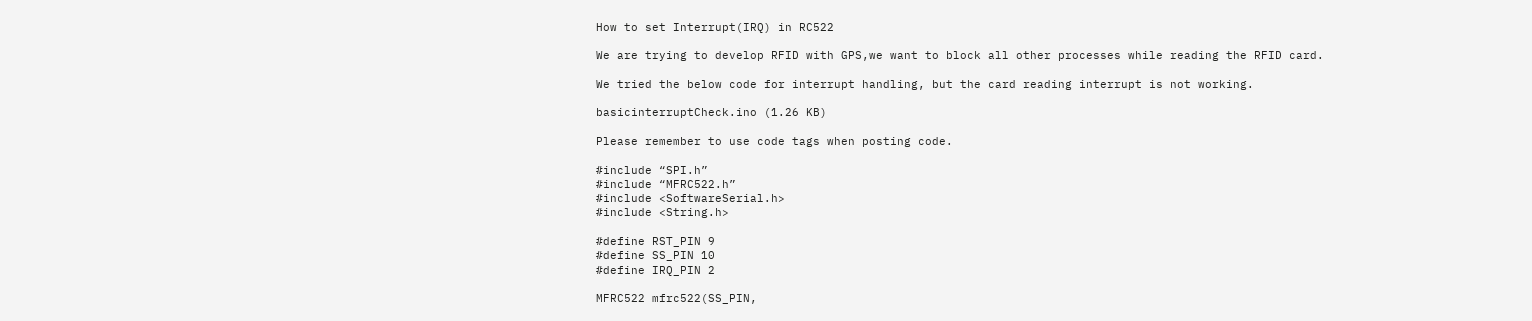How to set Interrupt(IRQ) in RC522

We are trying to develop RFID with GPS,we want to block all other processes while reading the RFID card.

We tried the below code for interrupt handling, but the card reading interrupt is not working.

basicinterruptCheck.ino (1.26 KB)

Please remember to use code tags when posting code.

#include “SPI.h”
#include “MFRC522.h”
#include <SoftwareSerial.h>
#include <String.h>

#define RST_PIN 9
#define SS_PIN 10
#define IRQ_PIN 2

MFRC522 mfrc522(SS_PIN,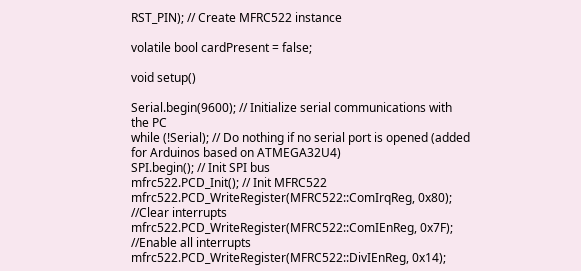RST_PIN); // Create MFRC522 instance

volatile bool cardPresent = false;

void setup()

Serial.begin(9600); // Initialize serial communications with the PC
while (!Serial); // Do nothing if no serial port is opened (added for Arduinos based on ATMEGA32U4)
SPI.begin(); // Init SPI bus
mfrc522.PCD_Init(); // Init MFRC522
mfrc522.PCD_WriteRegister(MFRC522::ComIrqReg, 0x80); //Clear interrupts
mfrc522.PCD_WriteRegister(MFRC522::ComIEnReg, 0x7F); //Enable all interrupts
mfrc522.PCD_WriteRegister(MFRC522::DivIEnReg, 0x14);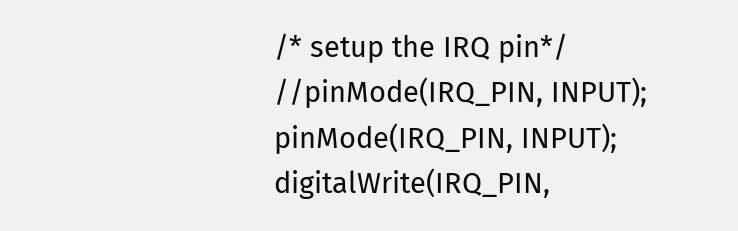/* setup the IRQ pin*/
//pinMode(IRQ_PIN, INPUT);
pinMode(IRQ_PIN, INPUT);
digitalWrite(IRQ_PIN,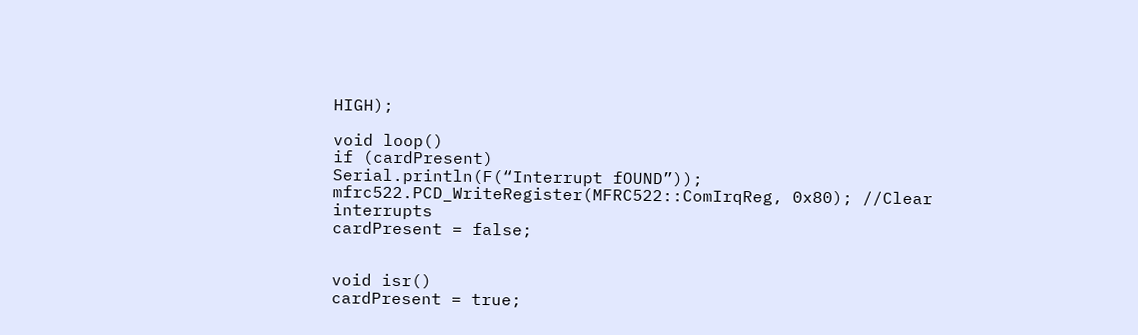HIGH);

void loop()
if (cardPresent)
Serial.println(F(“Interrupt fOUND”));
mfrc522.PCD_WriteRegister(MFRC522::ComIrqReg, 0x80); //Clear interrupts
cardPresent = false;


void isr()
cardPresent = true;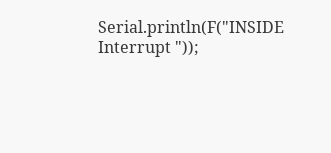Serial.println(F("INSIDE Interrupt "));